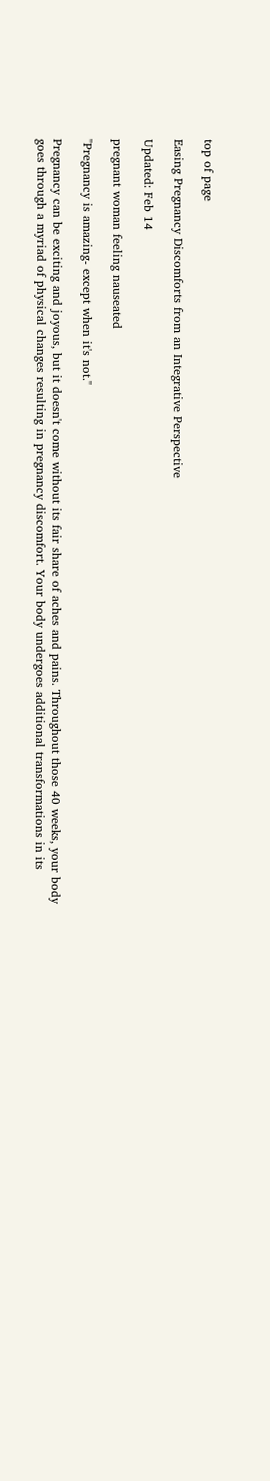top of page

Easing Pregnancy Discomforts from an Integrative Perspective

Updated: Feb 14

pregnant woman feeling nauseated

"Pregnancy is amazing- except when it's not."

Pregnancy can be exciting and joyous, but it doesn't come without its fair share of aches and pains. Throughout those 40 weeks, your body goes through a myriad of physical changes resulting in pregnancy discomfort. Your body undergoes additional transformations in its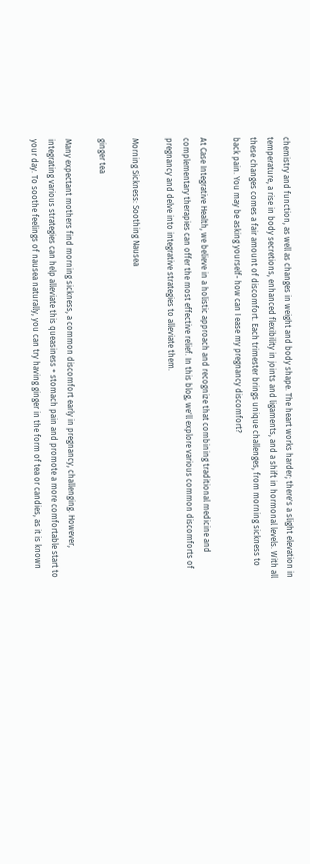chemistry and function, as well as changes in weight and body shape. The heart works harder; there's a slight elevation in temperature, a rise in body secretions, enhanced flexibility in joints and ligaments, and a shift in hormonal levels. With all these changes comes a fair amount of discomfort. Each trimester brings unique challenges, from morning sickness to back pain. You may be asking yourself- how can I ease my pregnancy discomfort?

At Case Integrative Health, we believe in a holistic approach and recognize that combining traditional medicine and complementary therapies can offer the most effective relief. In this blog, we'll explore various common discomforts of pregnancy and delve into integrative strategies to alleviate them.

Morning Sickness: Soothing Nausea

ginger tea

Many expectant mothers find morning sickness, a common discomfort early in pregnancy, challenging. However, integrating various strategies can help alleviate this queasiness + stomach pain and promote a more comfortable start to your day. To soothe feelings of nausea naturally, you can try having ginger in the form of tea or candies, as it is known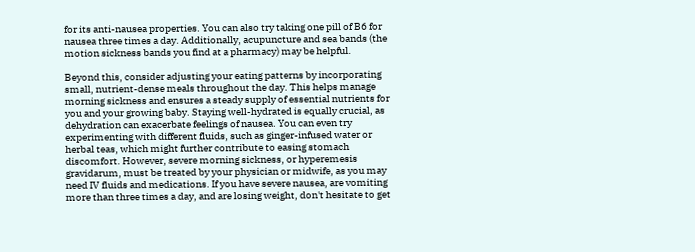for its anti-nausea properties. You can also try taking one pill of B6 for nausea three times a day. Additionally, acupuncture and sea bands (the motion sickness bands you find at a pharmacy) may be helpful.

Beyond this, consider adjusting your eating patterns by incorporating small, nutrient-dense meals throughout the day. This helps manage morning sickness and ensures a steady supply of essential nutrients for you and your growing baby. Staying well-hydrated is equally crucial, as dehydration can exacerbate feelings of nausea. You can even try experimenting with different fluids, such as ginger-infused water or herbal teas, which might further contribute to easing stomach discomfort. However, severe morning sickness, or hyperemesis gravidarum, must be treated by your physician or midwife, as you may need IV fluids and medications. If you have severe nausea, are vomiting more than three times a day, and are losing weight, don't hesitate to get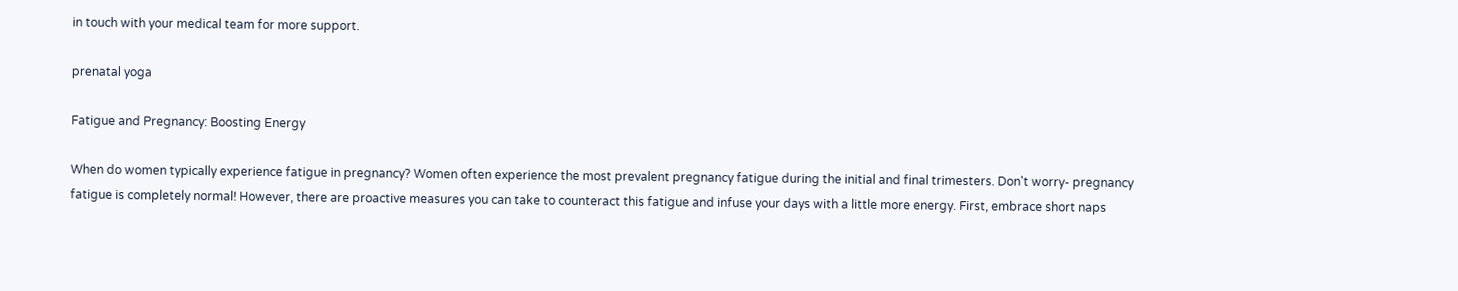in touch with your medical team for more support.

prenatal yoga

Fatigue and Pregnancy: Boosting Energy

When do women typically experience fatigue in pregnancy? Women often experience the most prevalent pregnancy fatigue during the initial and final trimesters. Don't worry- pregnancy fatigue is completely normal! However, there are proactive measures you can take to counteract this fatigue and infuse your days with a little more energy. First, embrace short naps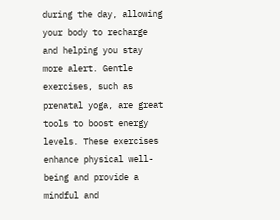during the day, allowing your body to recharge and helping you stay more alert. Gentle exercises, such as prenatal yoga, are great tools to boost energy levels. These exercises enhance physical well-being and provide a mindful and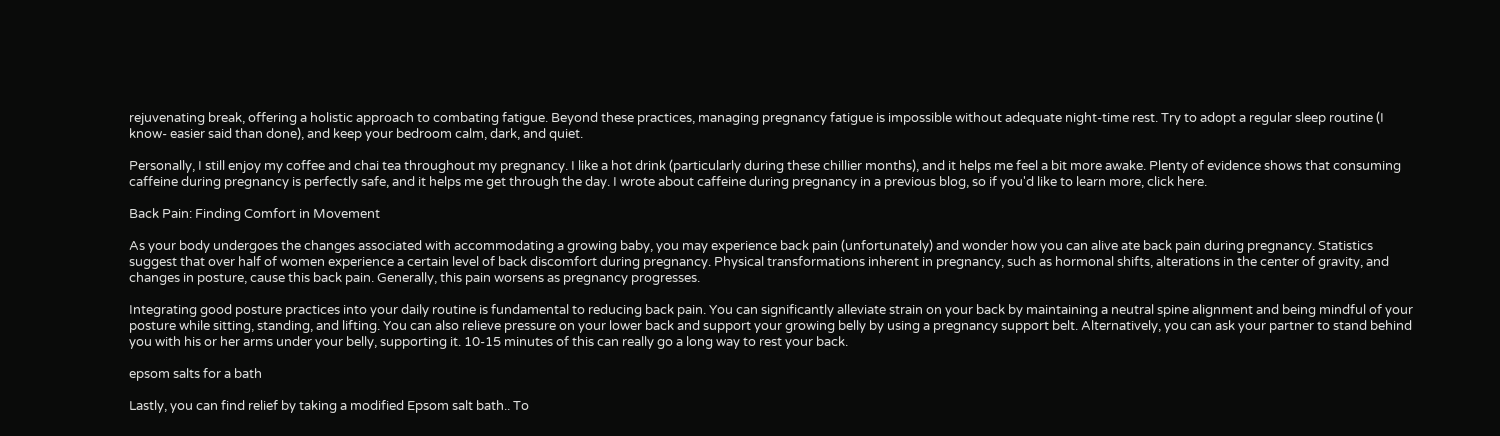rejuvenating break, offering a holistic approach to combating fatigue. Beyond these practices, managing pregnancy fatigue is impossible without adequate night-time rest. Try to adopt a regular sleep routine (I know- easier said than done), and keep your bedroom calm, dark, and quiet.

Personally, I still enjoy my coffee and chai tea throughout my pregnancy. I like a hot drink (particularly during these chillier months), and it helps me feel a bit more awake. Plenty of evidence shows that consuming caffeine during pregnancy is perfectly safe, and it helps me get through the day. I wrote about caffeine during pregnancy in a previous blog, so if you'd like to learn more, click here.

Back Pain: Finding Comfort in Movement

As your body undergoes the changes associated with accommodating a growing baby, you may experience back pain (unfortunately) and wonder how you can alive ate back pain during pregnancy. Statistics suggest that over half of women experience a certain level of back discomfort during pregnancy. Physical transformations inherent in pregnancy, such as hormonal shifts, alterations in the center of gravity, and changes in posture, cause this back pain. Generally, this pain worsens as pregnancy progresses.

Integrating good posture practices into your daily routine is fundamental to reducing back pain. You can significantly alleviate strain on your back by maintaining a neutral spine alignment and being mindful of your posture while sitting, standing, and lifting. You can also relieve pressure on your lower back and support your growing belly by using a pregnancy support belt. Alternatively, you can ask your partner to stand behind you with his or her arms under your belly, supporting it. 10-15 minutes of this can really go a long way to rest your back.

epsom salts for a bath

Lastly, you can find relief by taking a modified Epsom salt bath.. To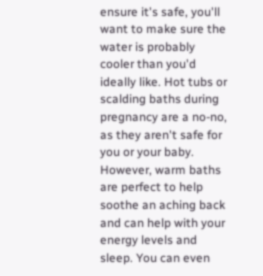ensure it's safe, you'll want to make sure the water is probably cooler than you'd ideally like. Hot tubs or scalding baths during pregnancy are a no-no, as they aren't safe for you or your baby. However, warm baths are perfect to help soothe an aching back and can help with your energy levels and sleep. You can even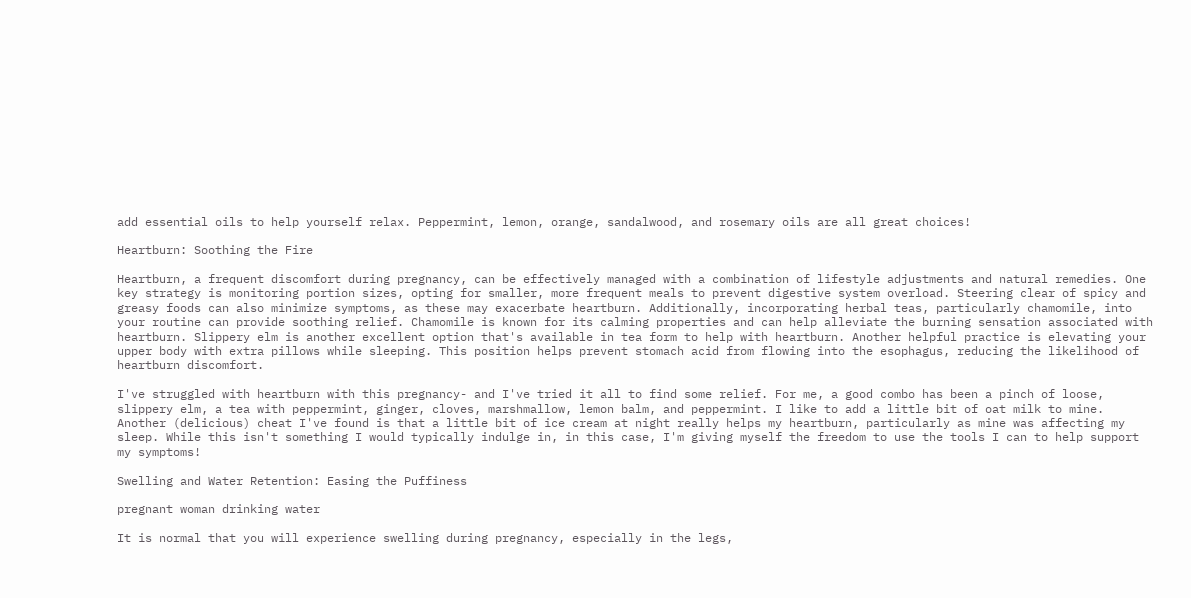add essential oils to help yourself relax. Peppermint, lemon, orange, sandalwood, and rosemary oils are all great choices!

Heartburn: Soothing the Fire

Heartburn, a frequent discomfort during pregnancy, can be effectively managed with a combination of lifestyle adjustments and natural remedies. One key strategy is monitoring portion sizes, opting for smaller, more frequent meals to prevent digestive system overload. Steering clear of spicy and greasy foods can also minimize symptoms, as these may exacerbate heartburn. Additionally, incorporating herbal teas, particularly chamomile, into your routine can provide soothing relief. Chamomile is known for its calming properties and can help alleviate the burning sensation associated with heartburn. Slippery elm is another excellent option that's available in tea form to help with heartburn. Another helpful practice is elevating your upper body with extra pillows while sleeping. This position helps prevent stomach acid from flowing into the esophagus, reducing the likelihood of heartburn discomfort.

I've struggled with heartburn with this pregnancy- and I've tried it all to find some relief. For me, a good combo has been a pinch of loose, slippery elm, a tea with peppermint, ginger, cloves, marshmallow, lemon balm, and peppermint. I like to add a little bit of oat milk to mine. Another (delicious) cheat I've found is that a little bit of ice cream at night really helps my heartburn, particularly as mine was affecting my sleep. While this isn't something I would typically indulge in, in this case, I'm giving myself the freedom to use the tools I can to help support my symptoms!

Swelling and Water Retention: Easing the Puffiness

pregnant woman drinking water

It is normal that you will experience swelling during pregnancy, especially in the legs,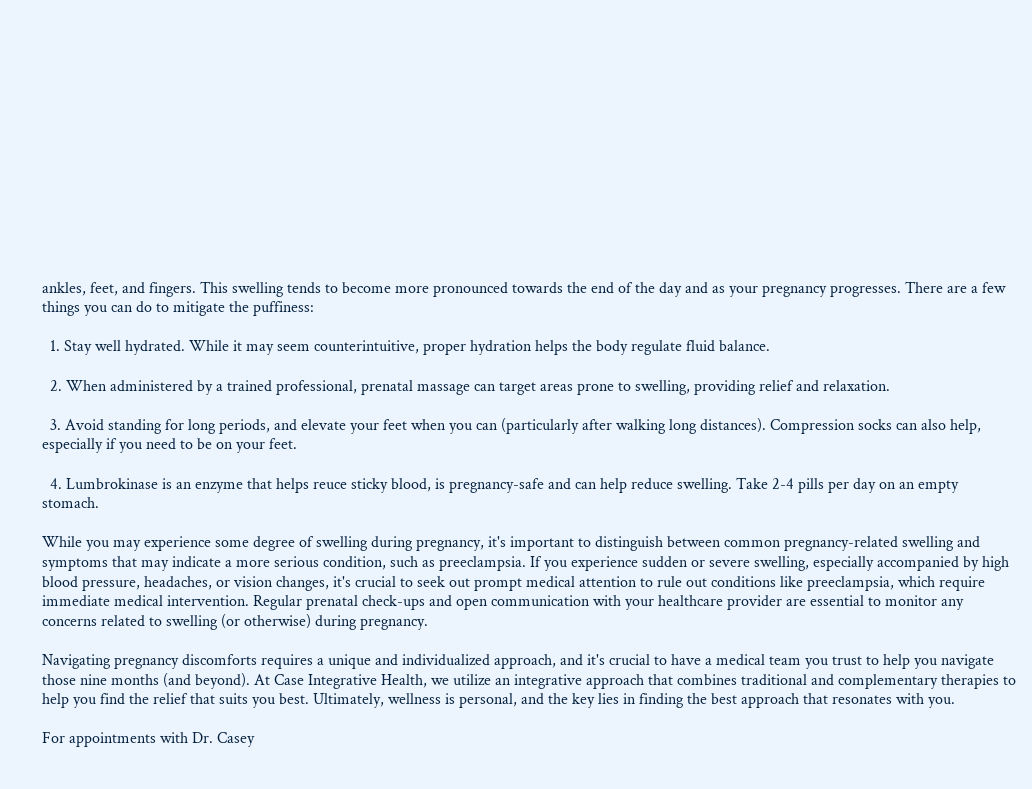ankles, feet, and fingers. This swelling tends to become more pronounced towards the end of the day and as your pregnancy progresses. There are a few things you can do to mitigate the puffiness:

  1. Stay well hydrated. While it may seem counterintuitive, proper hydration helps the body regulate fluid balance.

  2. When administered by a trained professional, prenatal massage can target areas prone to swelling, providing relief and relaxation.

  3. Avoid standing for long periods, and elevate your feet when you can (particularly after walking long distances). Compression socks can also help, especially if you need to be on your feet.

  4. Lumbrokinase is an enzyme that helps reuce sticky blood, is pregnancy-safe and can help reduce swelling. Take 2-4 pills per day on an empty stomach.

While you may experience some degree of swelling during pregnancy, it's important to distinguish between common pregnancy-related swelling and symptoms that may indicate a more serious condition, such as preeclampsia. If you experience sudden or severe swelling, especially accompanied by high blood pressure, headaches, or vision changes, it's crucial to seek out prompt medical attention to rule out conditions like preeclampsia, which require immediate medical intervention. Regular prenatal check-ups and open communication with your healthcare provider are essential to monitor any concerns related to swelling (or otherwise) during pregnancy.

Navigating pregnancy discomforts requires a unique and individualized approach, and it's crucial to have a medical team you trust to help you navigate those nine months (and beyond). At Case Integrative Health, we utilize an integrative approach that combines traditional and complementary therapies to help you find the relief that suits you best. Ultimately, wellness is personal, and the key lies in finding the best approach that resonates with you.

For appointments with Dr. Casey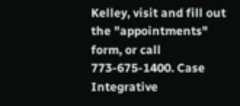Kelley, visit and fill out the "appointments" form, or call 773-675-1400. Case Integrative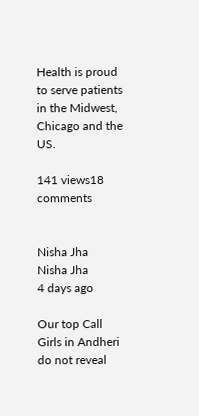Health is proud to serve patients in the Midwest, Chicago and the US.

141 views18 comments


Nisha Jha
Nisha Jha
4 days ago

Our top Call Girls in Andheri do not reveal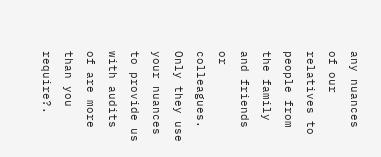any nuances of our relatives to people from the family and friends or colleagues. Only they use your nuances to provide us with audits of are more than you require?.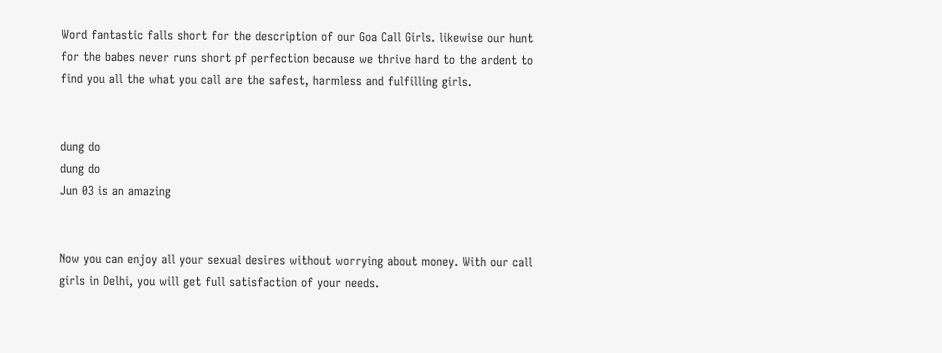Word fantastic falls short for the description of our Goa Call Girls. likewise our hunt for the babes never runs short pf perfection because we thrive hard to the ardent to find you all the what you call are the safest, harmless and fulfilling girls.


dung do
dung do
Jun 03 is an amazing


Now you can enjoy all your sexual desires without worrying about money. With our call girls in Delhi, you will get full satisfaction of your needs.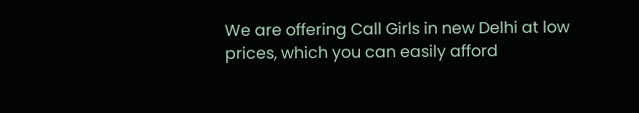We are offering Call Girls in new Delhi at low prices, which you can easily afford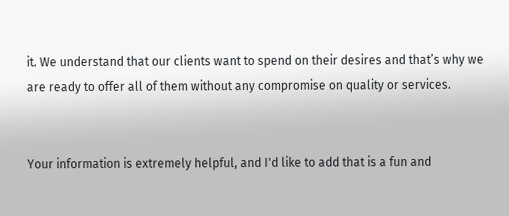it. We understand that our clients want to spend on their desires and that’s why we are ready to offer all of them without any compromise on quality or services.


Your information is extremely helpful, and I'd like to add that is a fun and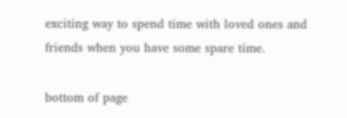exciting way to spend time with loved ones and friends when you have some spare time.

bottom of page